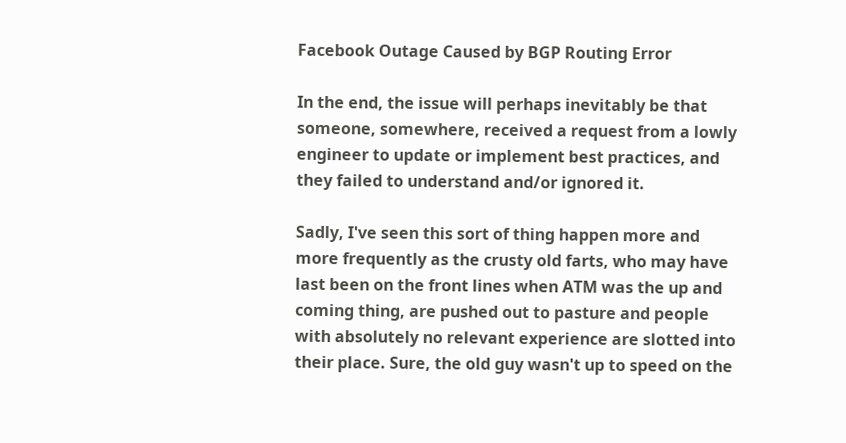Facebook Outage Caused by BGP Routing Error

In the end, the issue will perhaps inevitably be that someone, somewhere, received a request from a lowly engineer to update or implement best practices, and they failed to understand and/or ignored it.

Sadly, I've seen this sort of thing happen more and more frequently as the crusty old farts, who may have last been on the front lines when ATM was the up and coming thing, are pushed out to pasture and people with absolutely no relevant experience are slotted into their place. Sure, the old guy wasn't up to speed on the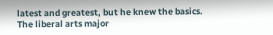latest and greatest, but he knew the basics. The liberal arts major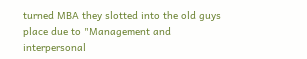turned MBA they slotted into the old guys place due to "Management and interpersonal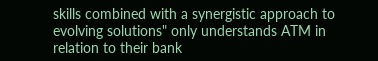skills combined with a synergistic approach to evolving solutions" only understands ATM in relation to their bank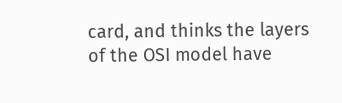card, and thinks the layers of the OSI model have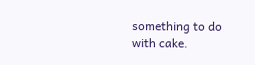something to do with cake.